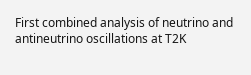First combined analysis of neutrino and antineutrino oscillations at T2K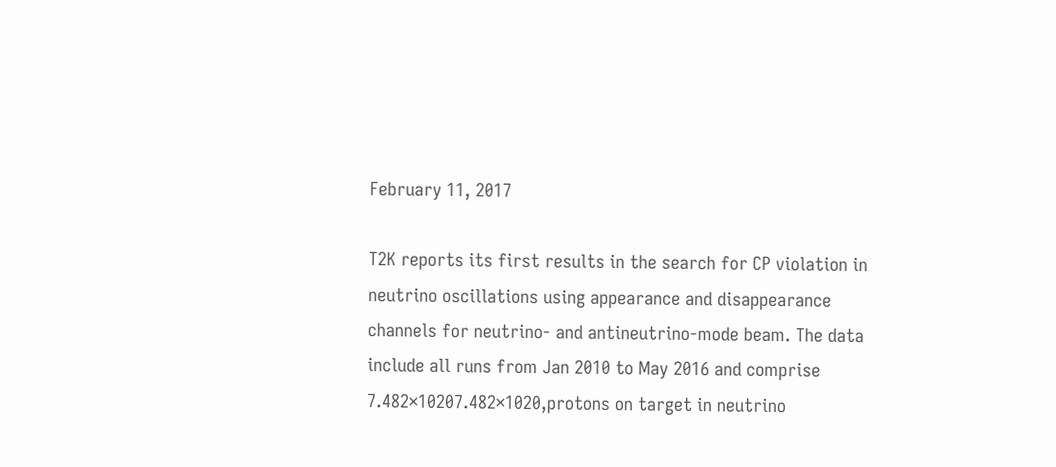February 11, 2017

T2K reports its first results in the search for CP violation in neutrino oscillations using appearance and disappearance channels for neutrino- and antineutrino-mode beam. The data include all runs from Jan 2010 to May 2016 and comprise 7.482×10207.482×1020,protons on target in neutrino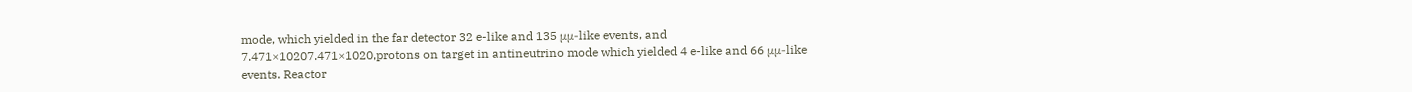mode, which yielded in the far detector 32 e-like and 135 μμ-like events, and 7.471×10207.471×1020,protons on target in antineutrino mode which yielded 4 e-like and 66 μμ-like events. Reactor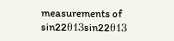measurements of sin22θ13sin22θ13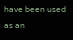have been used as an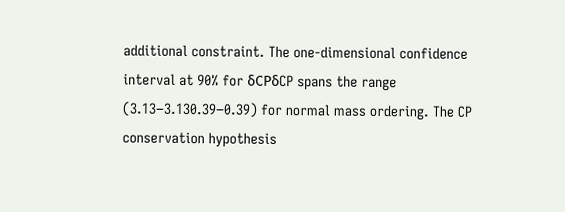additional constraint. The one-dimensional confidence interval at 90% for δCPδCP spans the range (3.13−3.130.39−0.39) for normal mass ordering. The CP conservation hypothesis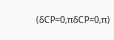(δCP=0,πδCP=0,π)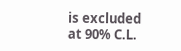is excluded at 90% C.L.